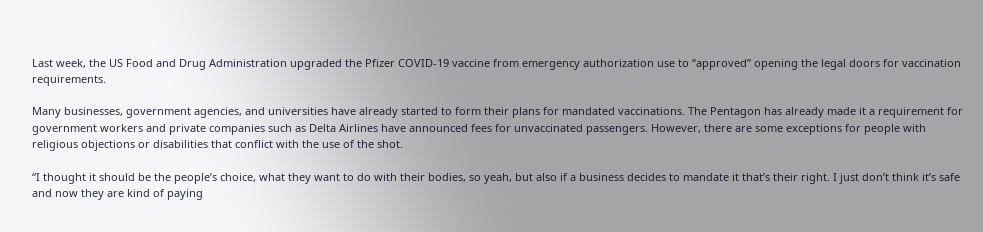Last week, the US Food and Drug Administration upgraded the Pfizer COVID-19 vaccine from emergency authorization use to “approved” opening the legal doors for vaccination requirements.

Many businesses, government agencies, and universities have already started to form their plans for mandated vaccinations. The Pentagon has already made it a requirement for government workers and private companies such as Delta Airlines have announced fees for unvaccinated passengers. However, there are some exceptions for people with religious objections or disabilities that conflict with the use of the shot.

“I thought it should be the people’s choice, what they want to do with their bodies, so yeah, but also if a business decides to mandate it that’s their right. I just don’t think it’s safe and now they are kind of paying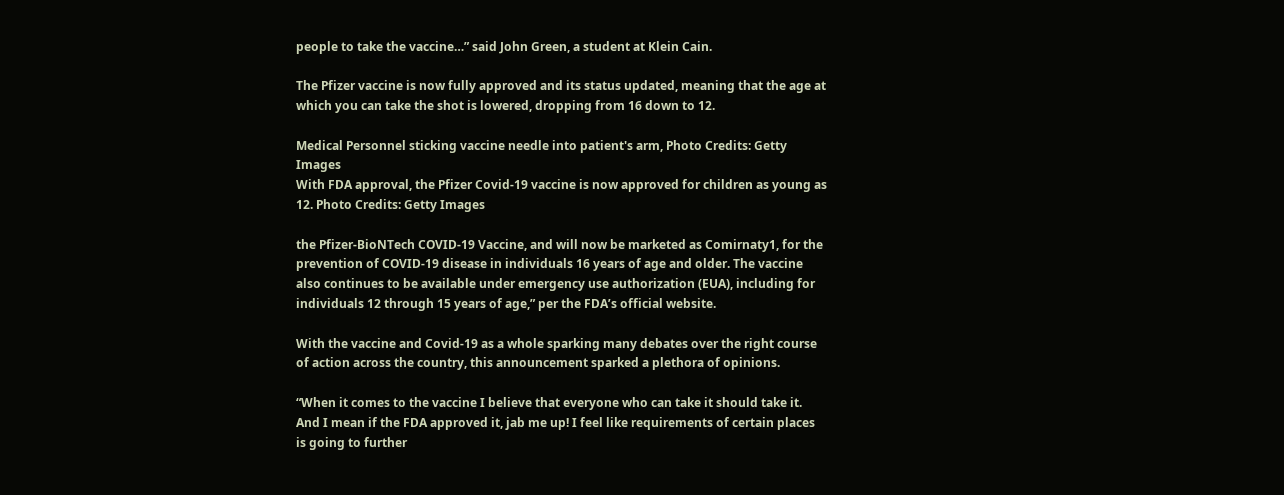people to take the vaccine…” said John Green, a student at Klein Cain.

The Pfizer vaccine is now fully approved and its status updated, meaning that the age at which you can take the shot is lowered, dropping from 16 down to 12.

Medical Personnel sticking vaccine needle into patient's arm, Photo Credits: Getty Images
With FDA approval, the Pfizer Covid-19 vaccine is now approved for children as young as 12. Photo Credits: Getty Images

the Pfizer-BioNTech COVID-19 Vaccine, and will now be marketed as Comirnaty1, for the prevention of COVID-19 disease in individuals 16 years of age and older. The vaccine also continues to be available under emergency use authorization (EUA), including for individuals 12 through 15 years of age,” per the FDA’s official website.

With the vaccine and Covid-19 as a whole sparking many debates over the right course of action across the country, this announcement sparked a plethora of opinions.

“When it comes to the vaccine I believe that everyone who can take it should take it. And I mean if the FDA approved it, jab me up! I feel like requirements of certain places is going to further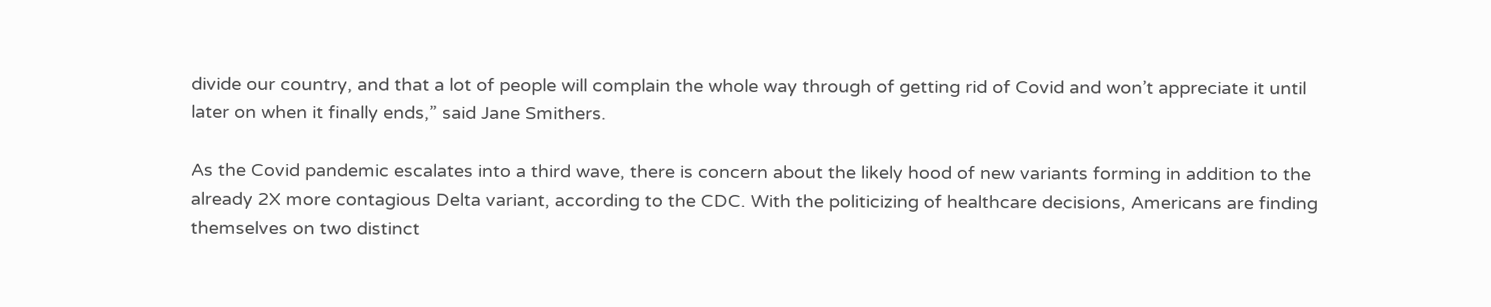divide our country, and that a lot of people will complain the whole way through of getting rid of Covid and won’t appreciate it until later on when it finally ends,” said Jane Smithers.

As the Covid pandemic escalates into a third wave, there is concern about the likely hood of new variants forming in addition to the already 2X more contagious Delta variant, according to the CDC. With the politicizing of healthcare decisions, Americans are finding themselves on two distinct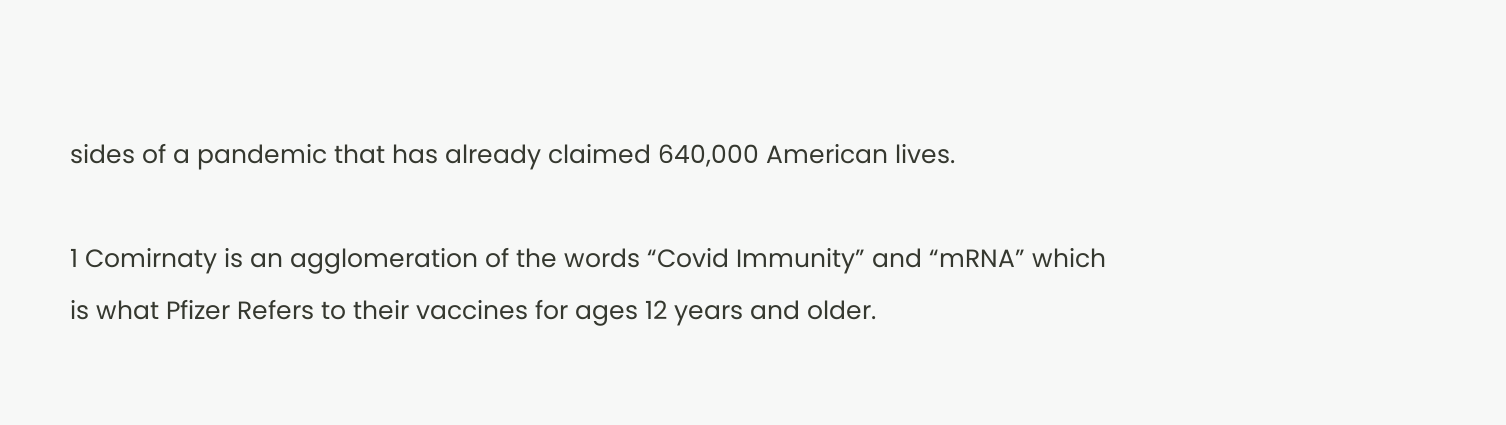sides of a pandemic that has already claimed 640,000 American lives.

1 Comirnaty is an agglomeration of the words “Covid Immunity” and “mRNA” which is what Pfizer Refers to their vaccines for ages 12 years and older.